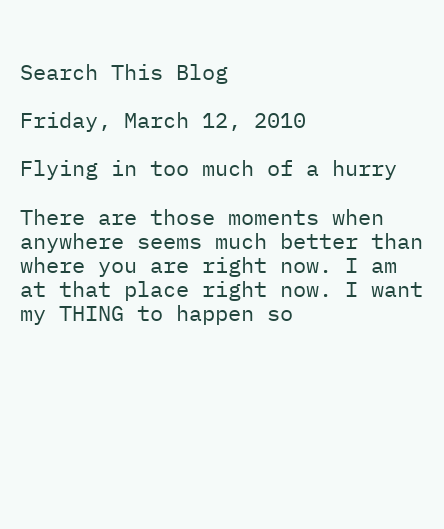Search This Blog

Friday, March 12, 2010

Flying in too much of a hurry

There are those moments when anywhere seems much better than where you are right now. I am at that place right now. I want my THING to happen so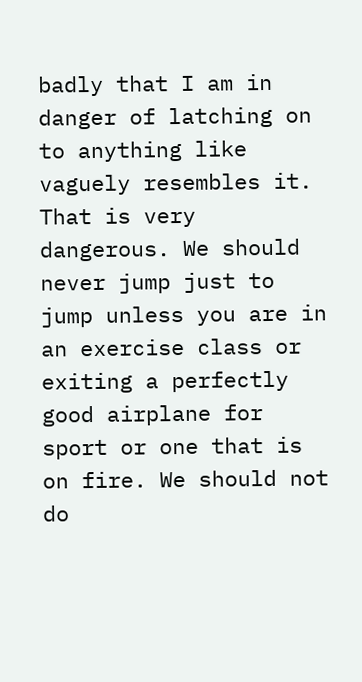badly that I am in danger of latching on to anything like vaguely resembles it. That is very dangerous. We should never jump just to jump unless you are in an exercise class or exiting a perfectly good airplane for sport or one that is on fire. We should not do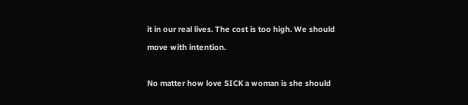it in our real lives. The cost is too high. We should move with intention.

No matter how love SICK a woman is she should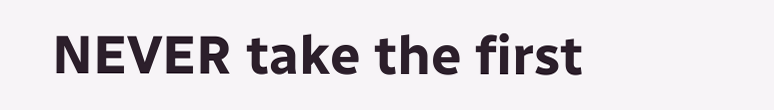NEVER take the first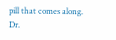pill that comes along.
Dr.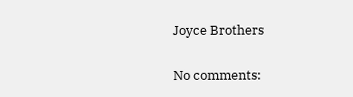Joyce Brothers

No comments: